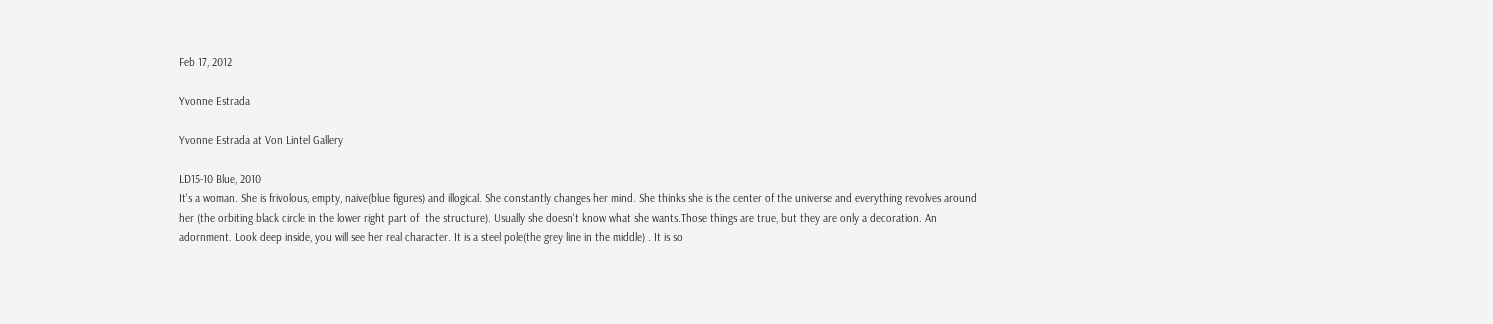Feb 17, 2012

Yvonne Estrada

Yvonne Estrada at Von Lintel Gallery

LD15-10 Blue, 2010
It's a woman. She is frivolous, empty, naive(blue figures) and illogical. She constantly changes her mind. She thinks she is the center of the universe and everything revolves around her (the orbiting black circle in the lower right part of  the structure). Usually she doesn't know what she wants.Those things are true, but they are only a decoration. An adornment. Look deep inside, you will see her real character. It is a steel pole(the grey line in the middle) . It is so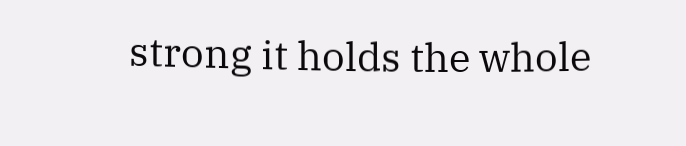strong it holds the whole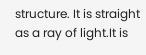structure. It is straight as a ray of light.It is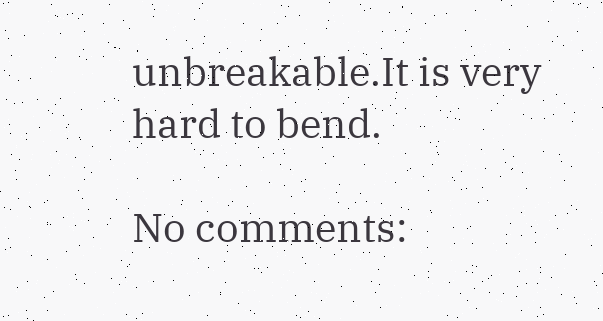unbreakable.It is very hard to bend.

No comments: